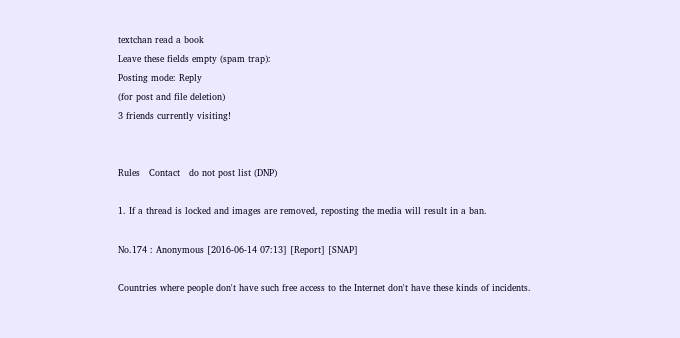textchan read a book
Leave these fields empty (spam trap):
Posting mode: Reply
(for post and file deletion)
3 friends currently visiting!


Rules   Contact   do not post list (DNP)

1. If a thread is locked and images are removed, reposting the media will result in a ban.

No.174 : Anonymous [2016-06-14 07:13] [Report] [SNAP]

Countries where people don't have such free access to the Internet don't have these kinds of incidents.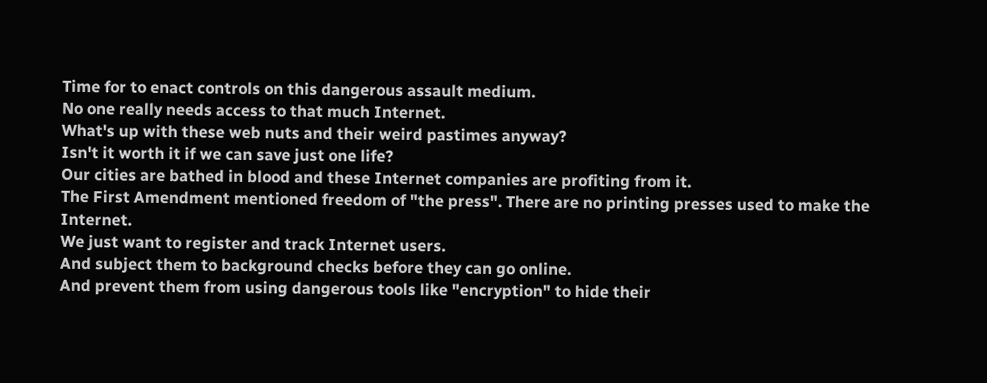Time for to enact controls on this dangerous assault medium.
No one really needs access to that much Internet.
What's up with these web nuts and their weird pastimes anyway?
Isn't it worth it if we can save just one life?
Our cities are bathed in blood and these Internet companies are profiting from it.
The First Amendment mentioned freedom of "the press". There are no printing presses used to make the Internet.
We just want to register and track Internet users.
And subject them to background checks before they can go online.
And prevent them from using dangerous tools like "encryption" to hide their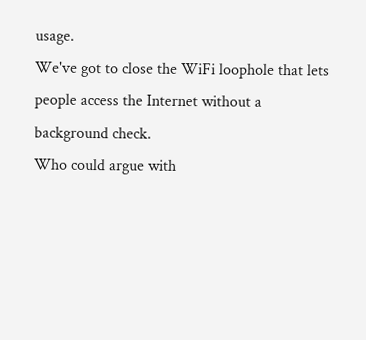usage.
We've got to close the WiFi loophole that lets people access the Internet without a background check.
Who could argue with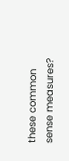these common sense measures?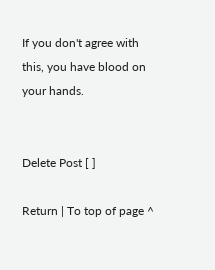If you don't agree with this, you have blood on your hands.


Delete Post [ ]

Return | To top of page ^